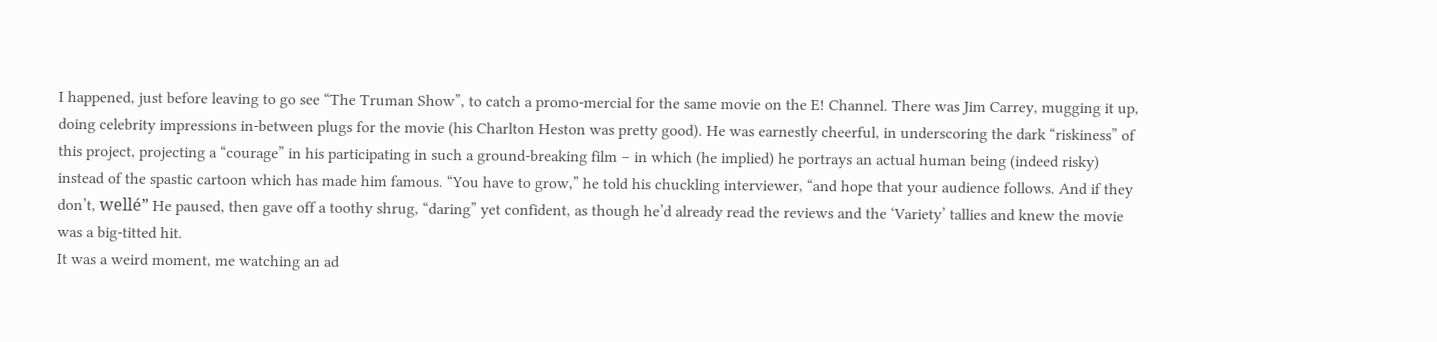I happened, just before leaving to go see “The Truman Show”, to catch a promo-mercial for the same movie on the E! Channel. There was Jim Carrey, mugging it up, doing celebrity impressions in-between plugs for the movie (his Charlton Heston was pretty good). He was earnestly cheerful, in underscoring the dark “riskiness” of this project, projecting a “courage” in his participating in such a ground-breaking film – in which (he implied) he portrays an actual human being (indeed risky) instead of the spastic cartoon which has made him famous. “You have to grow,” he told his chuckling interviewer, “and hope that your audience follows. And if they don’t, wellé” He paused, then gave off a toothy shrug, “daring” yet confident, as though he’d already read the reviews and the ‘Variety’ tallies and knew the movie was a big-titted hit.
It was a weird moment, me watching an ad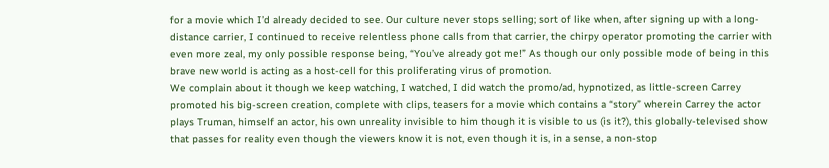for a movie which I’d already decided to see. Our culture never stops selling; sort of like when, after signing up with a long-distance carrier, I continued to receive relentless phone calls from that carrier, the chirpy operator promoting the carrier with even more zeal, my only possible response being, “You’ve already got me!” As though our only possible mode of being in this brave new world is acting as a host-cell for this proliferating virus of promotion.
We complain about it though we keep watching, I watched, I did watch the promo/ad, hypnotized, as little-screen Carrey promoted his big-screen creation, complete with clips, teasers for a movie which contains a “story” wherein Carrey the actor plays Truman, himself an actor, his own unreality invisible to him though it is visible to us (is it?), this globally-televised show that passes for reality even though the viewers know it is not, even though it is, in a sense, a non-stop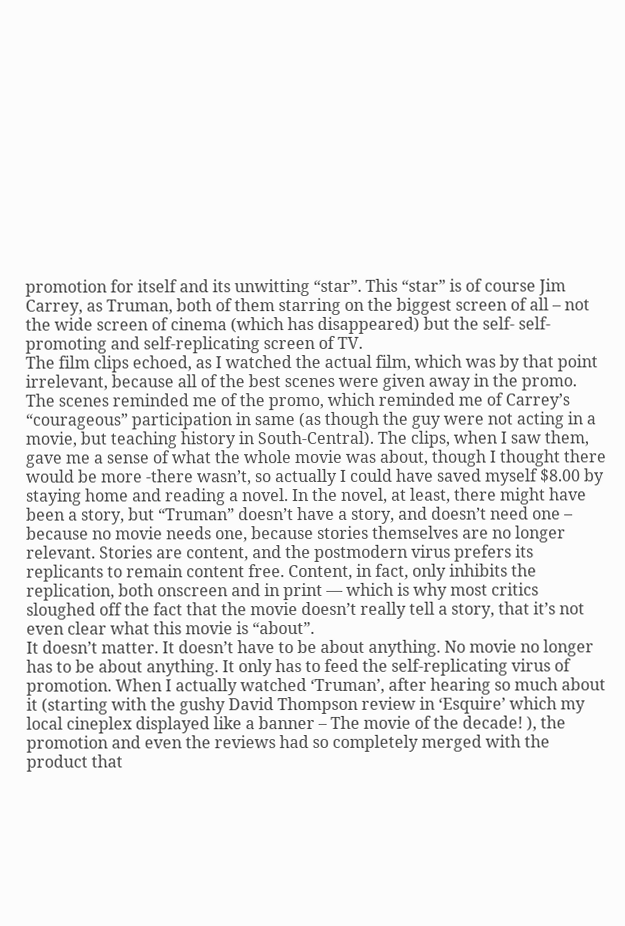promotion for itself and its unwitting “star”. This “star” is of course Jim Carrey, as Truman, both of them starring on the biggest screen of all – not the wide screen of cinema (which has disappeared) but the self- self-promoting and self-replicating screen of TV.
The film clips echoed, as I watched the actual film, which was by that point irrelevant, because all of the best scenes were given away in the promo. The scenes reminded me of the promo, which reminded me of Carrey’s “courageous” participation in same (as though the guy were not acting in a movie, but teaching history in South-Central). The clips, when I saw them, gave me a sense of what the whole movie was about, though I thought there would be more -there wasn’t, so actually I could have saved myself $8.00 by staying home and reading a novel. In the novel, at least, there might have been a story, but “Truman” doesn’t have a story, and doesn’t need one – because no movie needs one, because stories themselves are no longer relevant. Stories are content, and the postmodern virus prefers its replicants to remain content free. Content, in fact, only inhibits the replication, both onscreen and in print — which is why most critics sloughed off the fact that the movie doesn’t really tell a story, that it’s not even clear what this movie is “about”.
It doesn’t matter. It doesn’t have to be about anything. No movie no longer has to be about anything. It only has to feed the self-replicating virus of promotion. When I actually watched ‘Truman’, after hearing so much about it (starting with the gushy David Thompson review in ‘Esquire’ which my local cineplex displayed like a banner – The movie of the decade! ), the promotion and even the reviews had so completely merged with the product that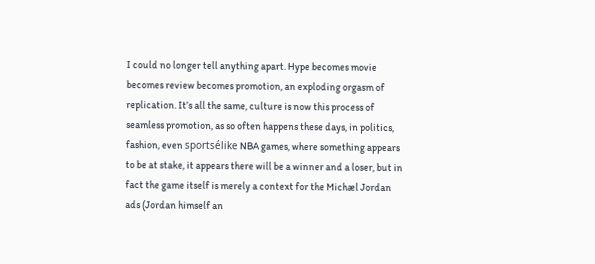I could no longer tell anything apart. Hype becomes movie becomes review becomes promotion, an exploding orgasm of replication. It’s all the same, culture is now this process of seamless promotion, as so often happens these days, in politics, fashion, even sportsélike NBA games, where something appears to be at stake, it appears there will be a winner and a loser, but in fact the game itself is merely a context for the Michæl Jordan ads (Jordan himself an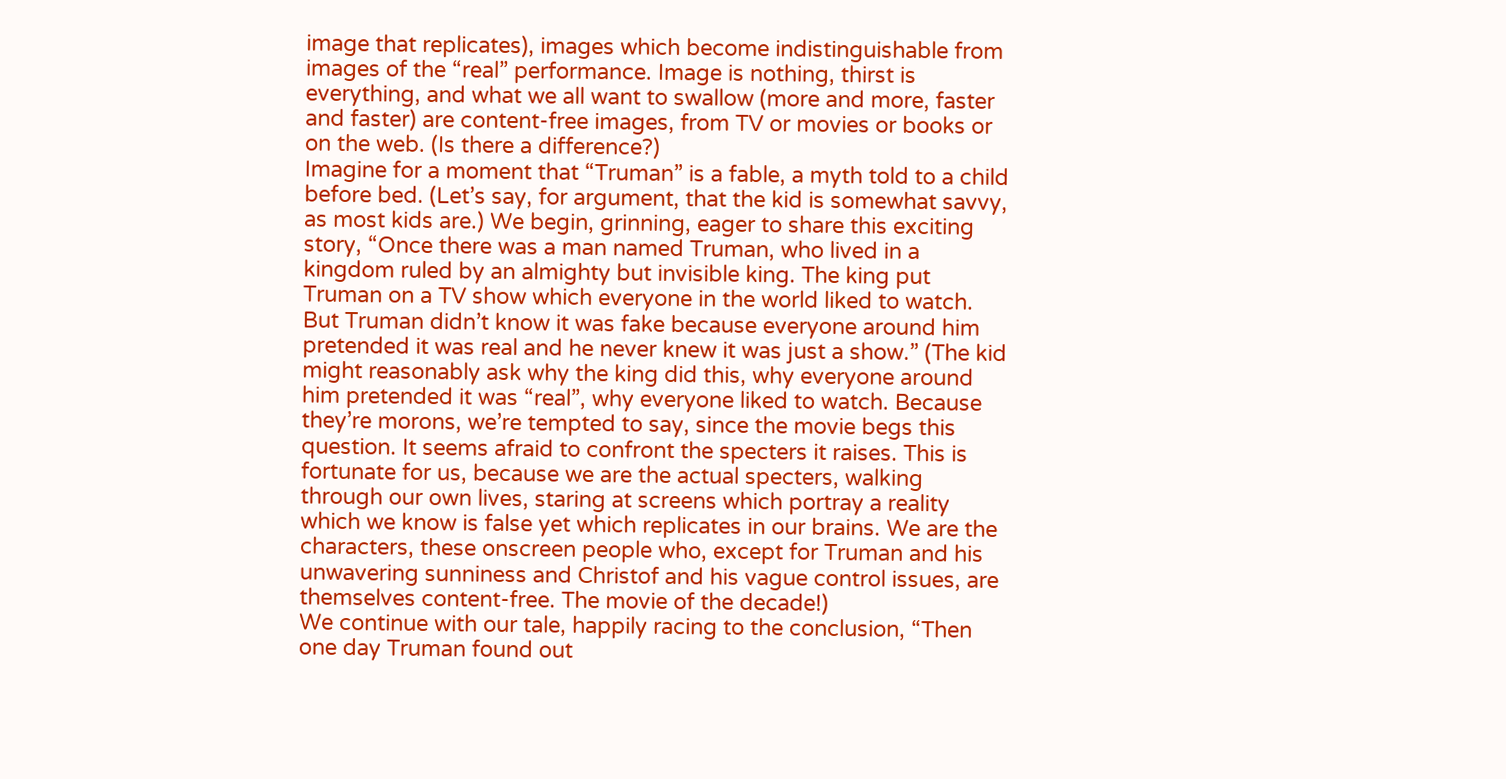image that replicates), images which become indistinguishable from images of the “real” performance. Image is nothing, thirst is everything, and what we all want to swallow (more and more, faster and faster) are content-free images, from TV or movies or books or on the web. (Is there a difference?)
Imagine for a moment that “Truman” is a fable, a myth told to a child before bed. (Let’s say, for argument, that the kid is somewhat savvy, as most kids are.) We begin, grinning, eager to share this exciting story, “Once there was a man named Truman, who lived in a kingdom ruled by an almighty but invisible king. The king put Truman on a TV show which everyone in the world liked to watch. But Truman didn’t know it was fake because everyone around him pretended it was real and he never knew it was just a show.” (The kid might reasonably ask why the king did this, why everyone around him pretended it was “real”, why everyone liked to watch. Because they’re morons, we’re tempted to say, since the movie begs this question. It seems afraid to confront the specters it raises. This is fortunate for us, because we are the actual specters, walking through our own lives, staring at screens which portray a reality which we know is false yet which replicates in our brains. We are the characters, these onscreen people who, except for Truman and his unwavering sunniness and Christof and his vague control issues, are themselves content-free. The movie of the decade!)
We continue with our tale, happily racing to the conclusion, “Then one day Truman found out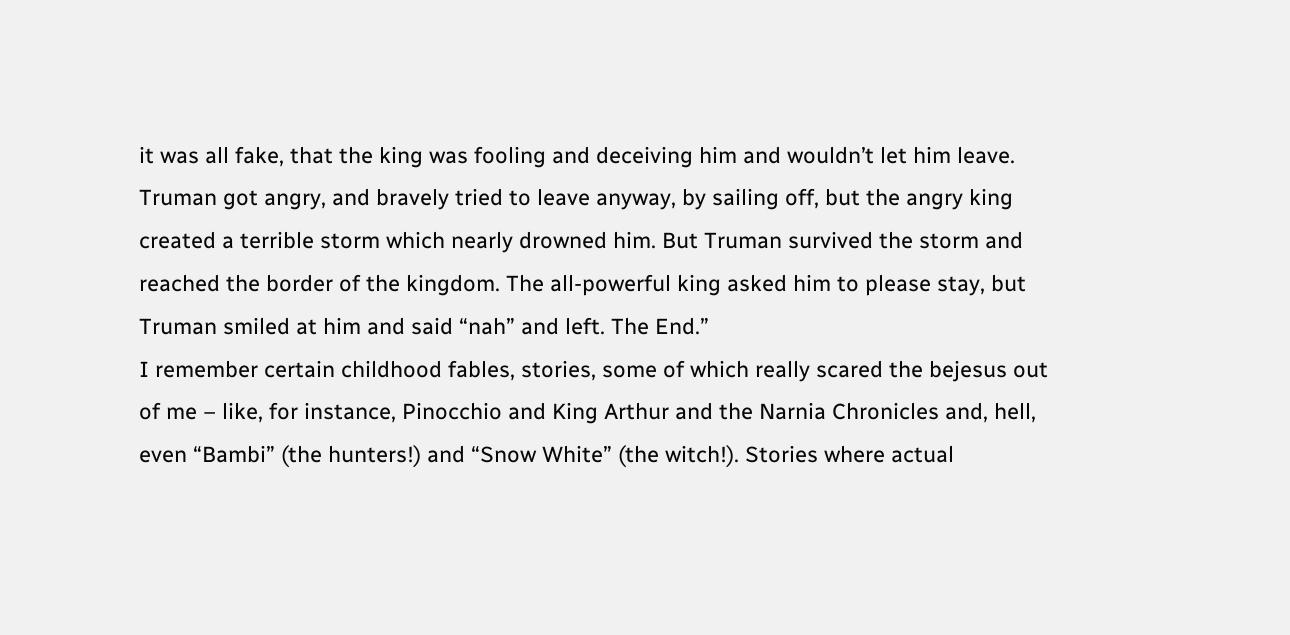it was all fake, that the king was fooling and deceiving him and wouldn’t let him leave. Truman got angry, and bravely tried to leave anyway, by sailing off, but the angry king created a terrible storm which nearly drowned him. But Truman survived the storm and reached the border of the kingdom. The all-powerful king asked him to please stay, but Truman smiled at him and said “nah” and left. The End.”
I remember certain childhood fables, stories, some of which really scared the bejesus out of me – like, for instance, Pinocchio and King Arthur and the Narnia Chronicles and, hell, even “Bambi” (the hunters!) and “Snow White” (the witch!). Stories where actual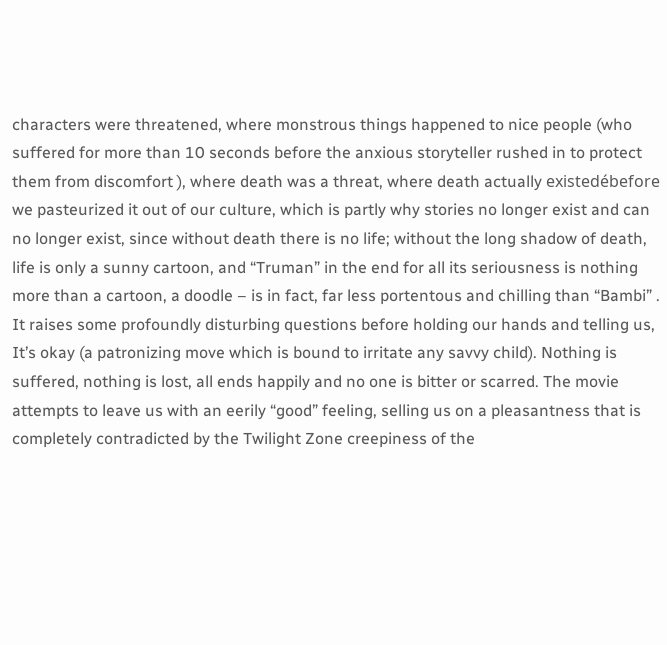characters were threatened, where monstrous things happened to nice people (who suffered for more than 10 seconds before the anxious storyteller rushed in to protect them from discomfort ), where death was a threat, where death actually existedébefore we pasteurized it out of our culture, which is partly why stories no longer exist and can no longer exist, since without death there is no life; without the long shadow of death, life is only a sunny cartoon, and “Truman” in the end for all its seriousness is nothing more than a cartoon, a doodle – is in fact, far less portentous and chilling than “Bambi” . It raises some profoundly disturbing questions before holding our hands and telling us, It’s okay (a patronizing move which is bound to irritate any savvy child). Nothing is suffered, nothing is lost, all ends happily and no one is bitter or scarred. The movie attempts to leave us with an eerily “good” feeling, selling us on a pleasantness that is completely contradicted by the Twilight Zone creepiness of the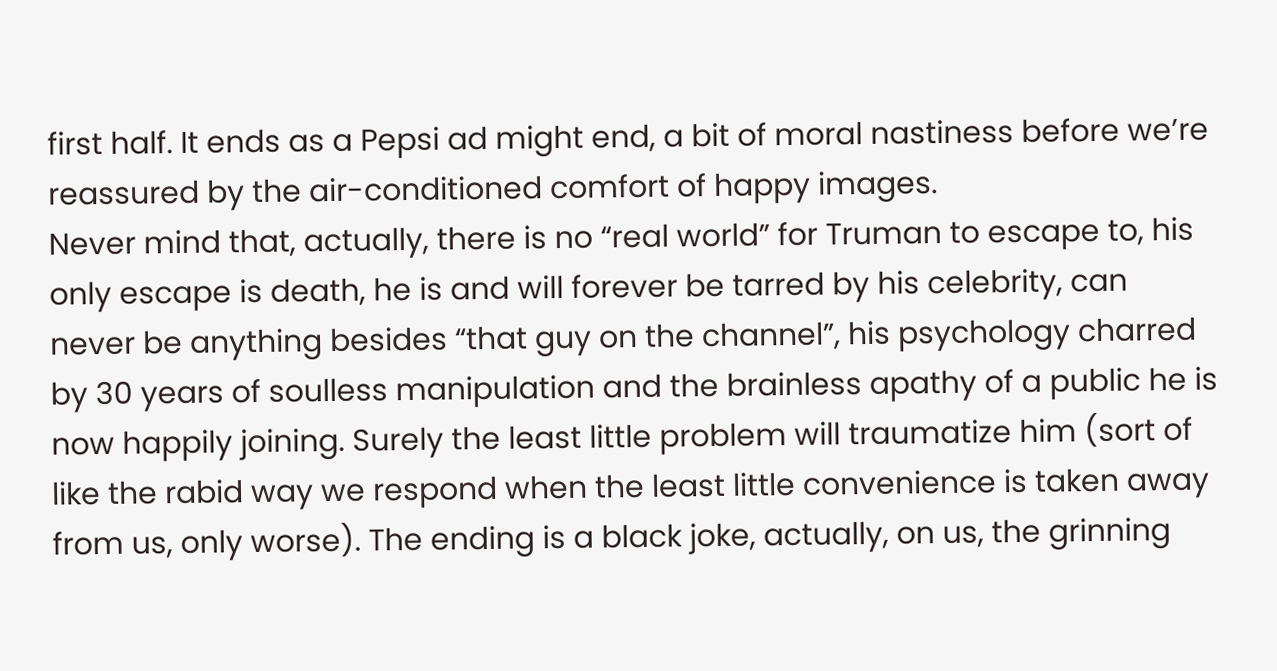first half. It ends as a Pepsi ad might end, a bit of moral nastiness before we’re reassured by the air-conditioned comfort of happy images.
Never mind that, actually, there is no “real world” for Truman to escape to, his only escape is death, he is and will forever be tarred by his celebrity, can never be anything besides “that guy on the channel”, his psychology charred by 30 years of soulless manipulation and the brainless apathy of a public he is now happily joining. Surely the least little problem will traumatize him (sort of like the rabid way we respond when the least little convenience is taken away from us, only worse). The ending is a black joke, actually, on us, the grinning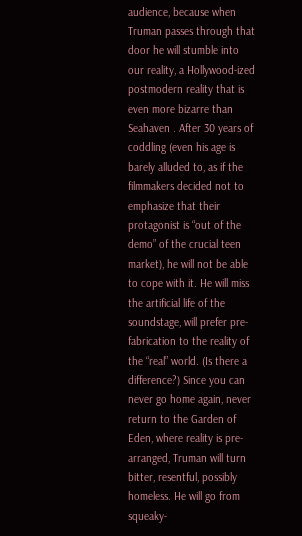audience, because when Truman passes through that door he will stumble into our reality, a Hollywood-ized postmodern reality that is even more bizarre than Seahaven . After 30 years of coddling (even his age is barely alluded to, as if the filmmakers decided not to emphasize that their protagonist is “out of the demo” of the crucial teen market), he will not be able to cope with it. He will miss the artificial life of the soundstage, will prefer pre-fabrication to the reality of the “real” world. (Is there a difference?) Since you can never go home again, never return to the Garden of Eden, where reality is pre-arranged, Truman will turn bitter, resentful, possibly homeless. He will go from squeaky-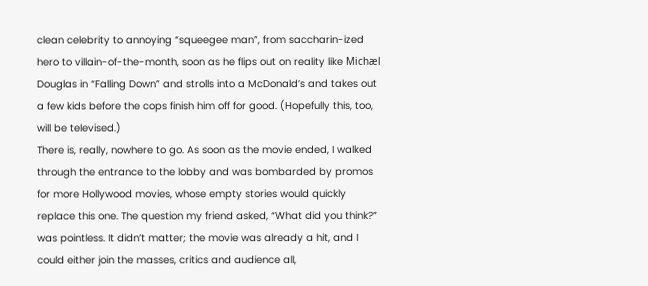clean celebrity to annoying “squeegee man”, from saccharin-ized hero to villain-of-the-month, soon as he flips out on reality like Michæl Douglas in “Falling Down” and strolls into a McDonald’s and takes out a few kids before the cops finish him off for good. (Hopefully this, too, will be televised.)
There is, really, nowhere to go. As soon as the movie ended, I walked through the entrance to the lobby and was bombarded by promos for more Hollywood movies, whose empty stories would quickly replace this one. The question my friend asked, “What did you think?” was pointless. It didn’t matter; the movie was already a hit, and I could either join the masses, critics and audience all,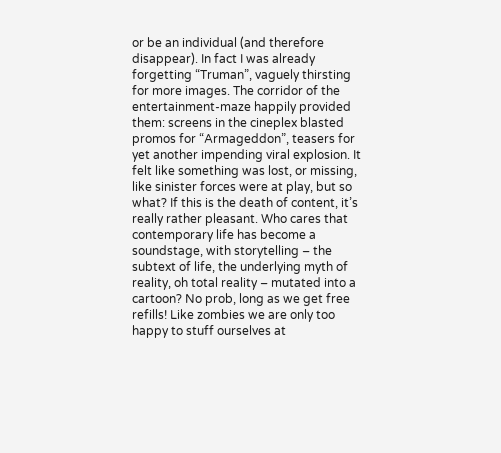or be an individual (and therefore disappear). In fact I was already forgetting “Truman”, vaguely thirsting for more images. The corridor of the entertainment-maze happily provided them: screens in the cineplex blasted promos for “Armageddon”, teasers for yet another impending viral explosion. It felt like something was lost, or missing, like sinister forces were at play, but so what? If this is the death of content, it’s really rather pleasant. Who cares that contemporary life has become a soundstage, with storytelling – the subtext of life, the underlying myth of reality, oh total reality – mutated into a cartoon? No prob, long as we get free refills! Like zombies we are only too happy to stuff ourselves at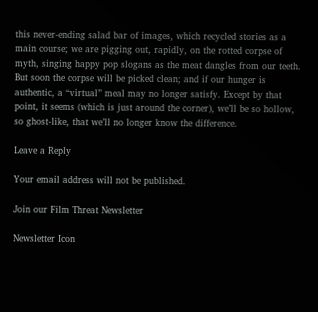this never-ending salad bar of images, which recycled stories as a main course; we are pigging out, rapidly, on the rotted corpse of myth, singing happy pop slogans as the meat dangles from our teeth. But soon the corpse will be picked clean; and if our hunger is authentic, a “virtual” meal may no longer satisfy. Except by that point, it seems (which is just around the corner), we’ll be so hollow, so ghost-like, that we’ll no longer know the difference.

Leave a Reply

Your email address will not be published.

Join our Film Threat Newsletter

Newsletter Icon